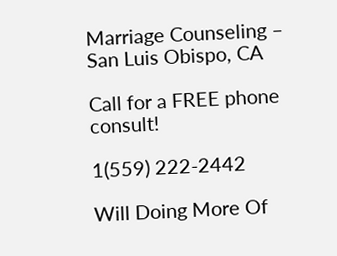Marriage Counseling – San Luis Obispo, CA

Call for a FREE phone consult!

1(559) 222-2442

Will Doing More Of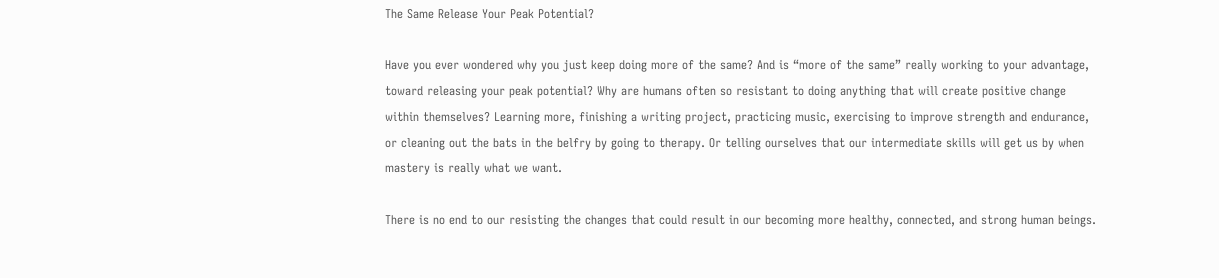The Same Release Your Peak Potential?

Have you ever wondered why you just keep doing more of the same? And is “more of the same” really working to your advantage, toward releasing your peak potential? Why are humans often so resistant to doing anything that will create positive change within themselves? Learning more, finishing a writing project, practicing music, exercising to improve strength and endurance, or cleaning out the bats in the belfry by going to therapy. Or telling ourselves that our intermediate skills will get us by when mastery is really what we want.

There is no end to our resisting the changes that could result in our becoming more healthy, connected, and strong human beings.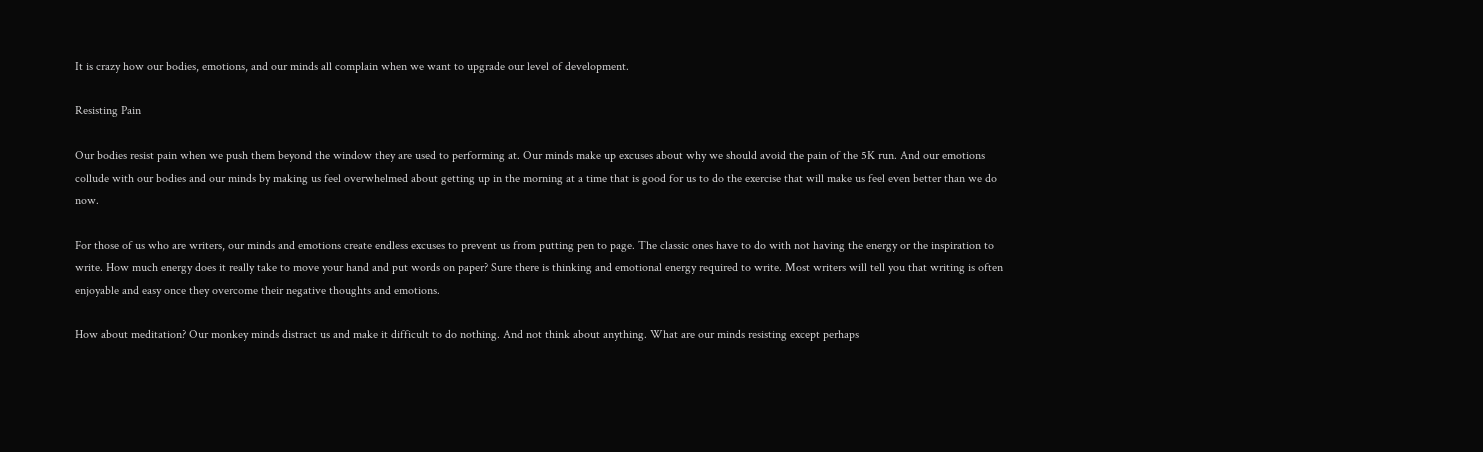It is crazy how our bodies, emotions, and our minds all complain when we want to upgrade our level of development.

Resisting Pain

Our bodies resist pain when we push them beyond the window they are used to performing at. Our minds make up excuses about why we should avoid the pain of the 5K run. And our emotions collude with our bodies and our minds by making us feel overwhelmed about getting up in the morning at a time that is good for us to do the exercise that will make us feel even better than we do now.

For those of us who are writers, our minds and emotions create endless excuses to prevent us from putting pen to page. The classic ones have to do with not having the energy or the inspiration to write. How much energy does it really take to move your hand and put words on paper? Sure there is thinking and emotional energy required to write. Most writers will tell you that writing is often enjoyable and easy once they overcome their negative thoughts and emotions.

How about meditation? Our monkey minds distract us and make it difficult to do nothing. And not think about anything. What are our minds resisting except perhaps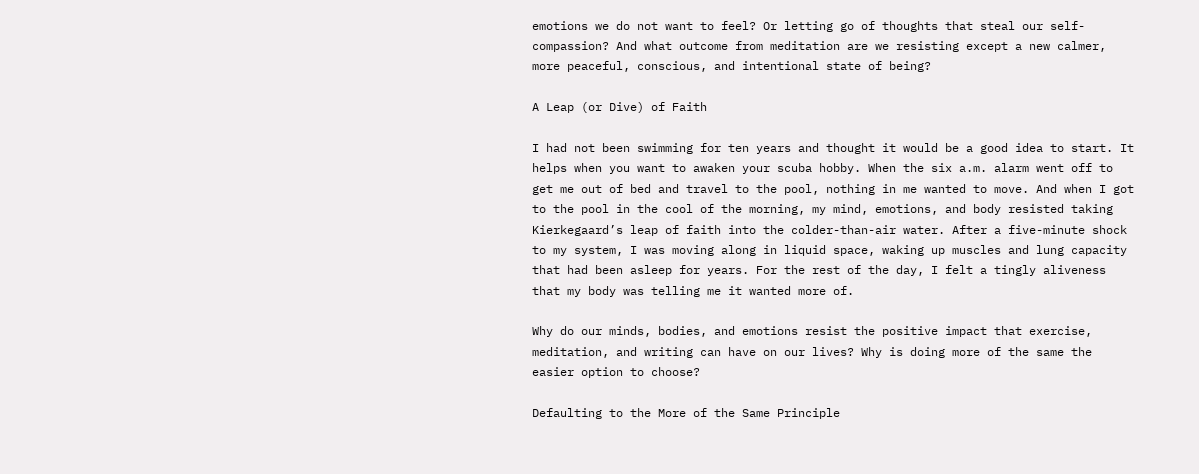emotions we do not want to feel? Or letting go of thoughts that steal our self-compassion? And what outcome from meditation are we resisting except a new calmer, more peaceful, conscious, and intentional state of being?

A Leap (or Dive) of Faith

I had not been swimming for ten years and thought it would be a good idea to start. It helps when you want to awaken your scuba hobby. When the six a.m. alarm went off to get me out of bed and travel to the pool, nothing in me wanted to move. And when I got to the pool in the cool of the morning, my mind, emotions, and body resisted taking Kierkegaard’s leap of faith into the colder-than-air water. After a five-minute shock to my system, I was moving along in liquid space, waking up muscles and lung capacity that had been asleep for years. For the rest of the day, I felt a tingly aliveness that my body was telling me it wanted more of.

Why do our minds, bodies, and emotions resist the positive impact that exercise, meditation, and writing can have on our lives? Why is doing more of the same the easier option to choose?

Defaulting to the More of the Same Principle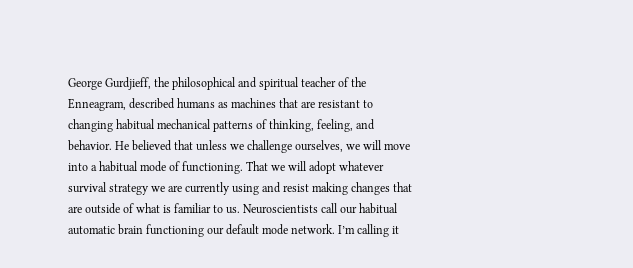George Gurdjieff, the philosophical and spiritual teacher of the Enneagram, described humans as machines that are resistant to changing habitual mechanical patterns of thinking, feeling, and behavior. He believed that unless we challenge ourselves, we will move into a habitual mode of functioning. That we will adopt whatever survival strategy we are currently using and resist making changes that are outside of what is familiar to us. Neuroscientists call our habitual automatic brain functioning our default mode network. I’m calling it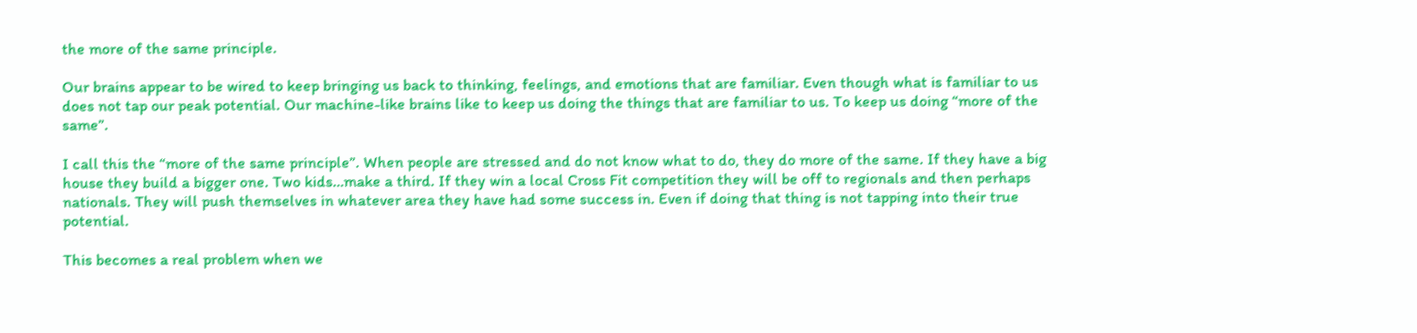the more of the same principle.

Our brains appear to be wired to keep bringing us back to thinking, feelings, and emotions that are familiar. Even though what is familiar to us does not tap our peak potential. Our machine-like brains like to keep us doing the things that are familiar to us. To keep us doing “more of the same”.

I call this the “more of the same principle”. When people are stressed and do not know what to do, they do more of the same. If they have a big house they build a bigger one. Two kids…make a third. If they win a local Cross Fit competition they will be off to regionals and then perhaps nationals. They will push themselves in whatever area they have had some success in. Even if doing that thing is not tapping into their true potential.

This becomes a real problem when we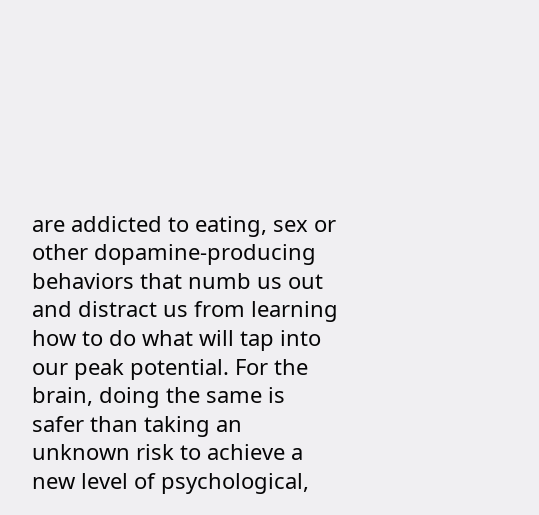are addicted to eating, sex or other dopamine-producing behaviors that numb us out and distract us from learning how to do what will tap into our peak potential. For the brain, doing the same is safer than taking an unknown risk to achieve a new level of psychological,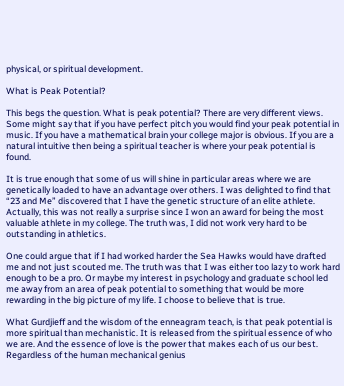physical, or spiritual development.

What is Peak Potential?

This begs the question. What is peak potential? There are very different views. Some might say that if you have perfect pitch you would find your peak potential in music. If you have a mathematical brain your college major is obvious. If you are a natural intuitive then being a spiritual teacher is where your peak potential is found.

It is true enough that some of us will shine in particular areas where we are genetically loaded to have an advantage over others. I was delighted to find that “23 and Me” discovered that I have the genetic structure of an elite athlete. Actually, this was not really a surprise since I won an award for being the most valuable athlete in my college. The truth was, I did not work very hard to be outstanding in athletics.

One could argue that if I had worked harder the Sea Hawks would have drafted me and not just scouted me. The truth was that I was either too lazy to work hard enough to be a pro. Or maybe my interest in psychology and graduate school led me away from an area of peak potential to something that would be more rewarding in the big picture of my life. I choose to believe that is true.

What Gurdjieff and the wisdom of the enneagram teach, is that peak potential is more spiritual than mechanistic. It is released from the spiritual essence of who we are. And the essence of love is the power that makes each of us our best. Regardless of the human mechanical genius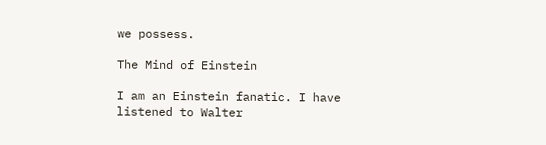we possess.

The Mind of Einstein

I am an Einstein fanatic. I have listened to Walter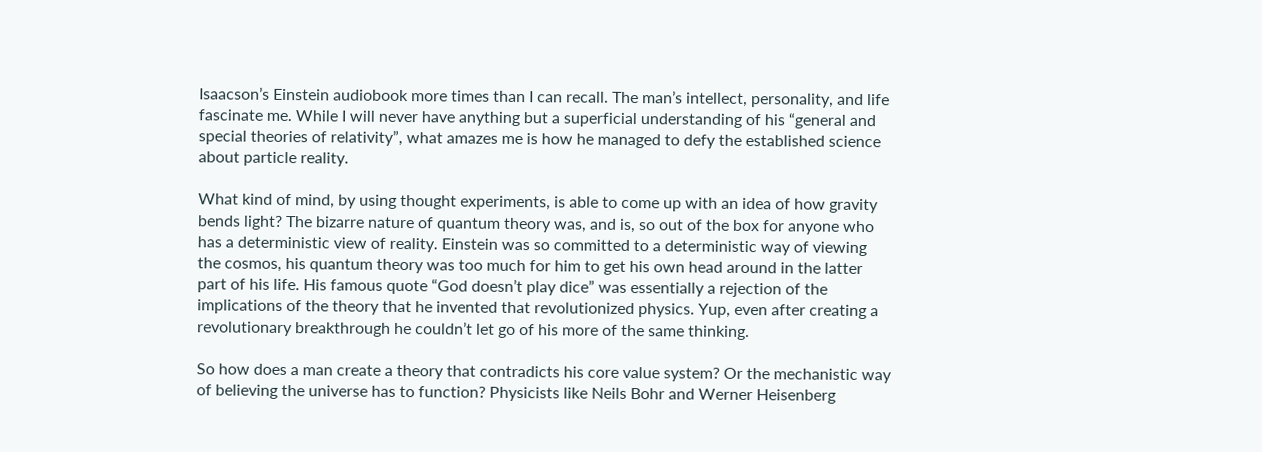Isaacson’s Einstein audiobook more times than I can recall. The man’s intellect, personality, and life fascinate me. While I will never have anything but a superficial understanding of his “general and special theories of relativity”, what amazes me is how he managed to defy the established science about particle reality.

What kind of mind, by using thought experiments, is able to come up with an idea of how gravity bends light? The bizarre nature of quantum theory was, and is, so out of the box for anyone who has a deterministic view of reality. Einstein was so committed to a deterministic way of viewing the cosmos, his quantum theory was too much for him to get his own head around in the latter part of his life. His famous quote “God doesn’t play dice” was essentially a rejection of the implications of the theory that he invented that revolutionized physics. Yup, even after creating a revolutionary breakthrough he couldn’t let go of his more of the same thinking.

So how does a man create a theory that contradicts his core value system? Or the mechanistic way of believing the universe has to function? Physicists like Neils Bohr and Werner Heisenberg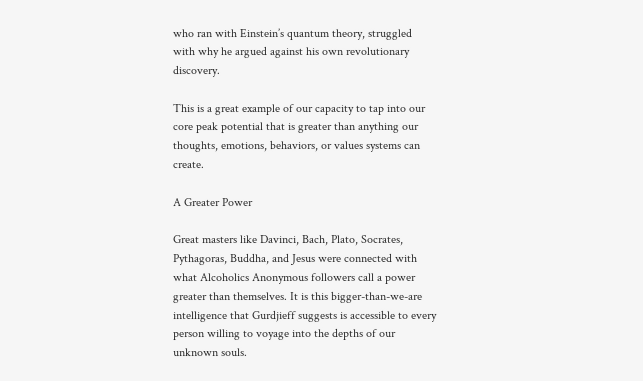who ran with Einstein’s quantum theory, struggled with why he argued against his own revolutionary discovery.

This is a great example of our capacity to tap into our core peak potential that is greater than anything our thoughts, emotions, behaviors, or values systems can create.

A Greater Power

Great masters like Davinci, Bach, Plato, Socrates, Pythagoras, Buddha, and Jesus were connected with what Alcoholics Anonymous followers call a power greater than themselves. It is this bigger-than-we-are intelligence that Gurdjieff suggests is accessible to every person willing to voyage into the depths of our unknown souls.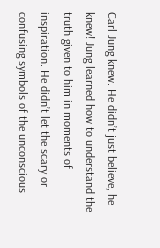Carl Jung knew. He didn’t just believe, he knew! Jung learned how to understand the truth given to him in moments of inspiration. He didn’t let the scary or confusing symbols of the unconscious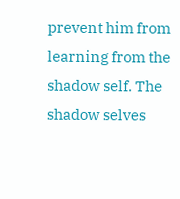prevent him from learning from the shadow self. The shadow selves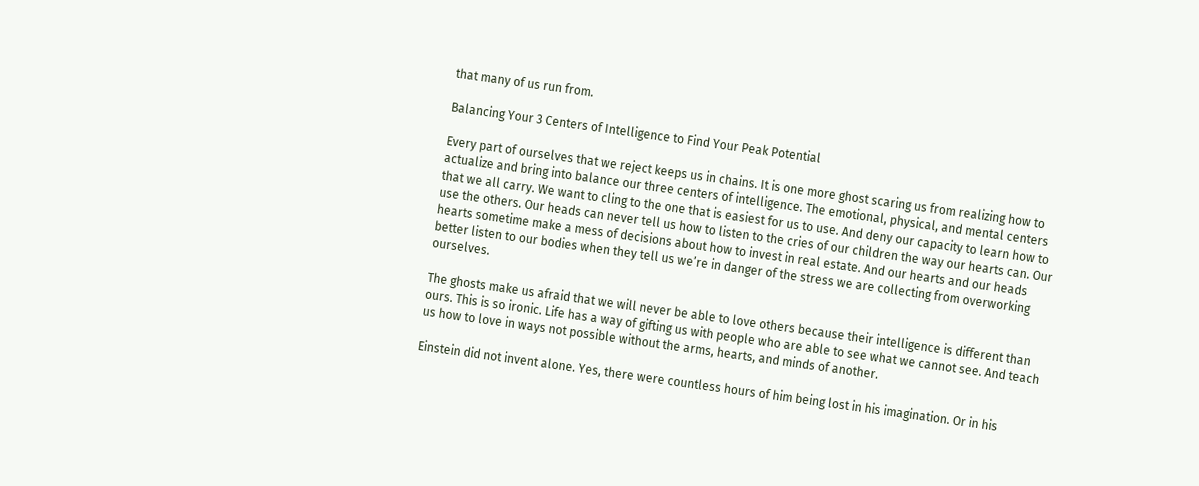that many of us run from.

Balancing Your 3 Centers of Intelligence to Find Your Peak Potential

Every part of ourselves that we reject keeps us in chains. It is one more ghost scaring us from realizing how to actualize and bring into balance our three centers of intelligence. The emotional, physical, and mental centers that we all carry. We want to cling to the one that is easiest for us to use. And deny our capacity to learn how to use the others. Our heads can never tell us how to listen to the cries of our children the way our hearts can. Our hearts sometime make a mess of decisions about how to invest in real estate. And our hearts and our heads better listen to our bodies when they tell us we’re in danger of the stress we are collecting from overworking ourselves.

The ghosts make us afraid that we will never be able to love others because their intelligence is different than ours. This is so ironic. Life has a way of gifting us with people who are able to see what we cannot see. And teach us how to love in ways not possible without the arms, hearts, and minds of another.

Einstein did not invent alone. Yes, there were countless hours of him being lost in his imagination. Or in his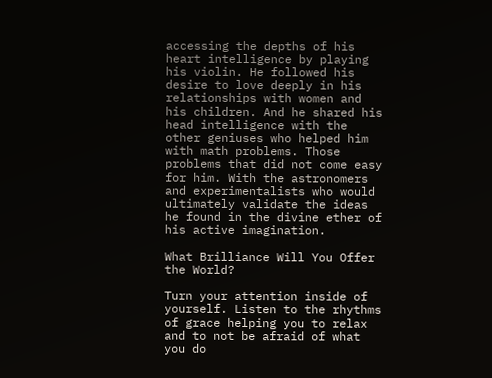accessing the depths of his heart intelligence by playing his violin. He followed his desire to love deeply in his relationships with women and his children. And he shared his head intelligence with the other geniuses who helped him with math problems. Those problems that did not come easy for him. With the astronomers and experimentalists who would ultimately validate the ideas he found in the divine ether of his active imagination.

What Brilliance Will You Offer the World?

Turn your attention inside of yourself. Listen to the rhythms of grace helping you to relax and to not be afraid of what you do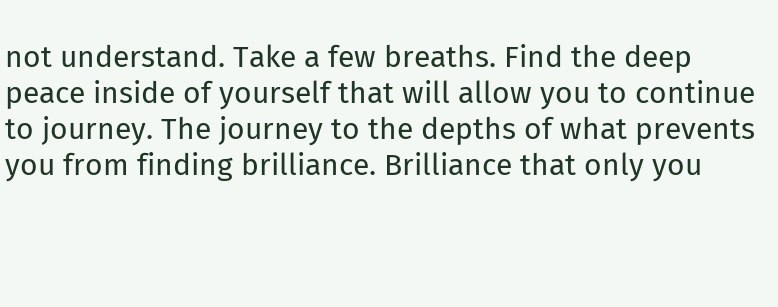not understand. Take a few breaths. Find the deep peace inside of yourself that will allow you to continue to journey. The journey to the depths of what prevents you from finding brilliance. Brilliance that only you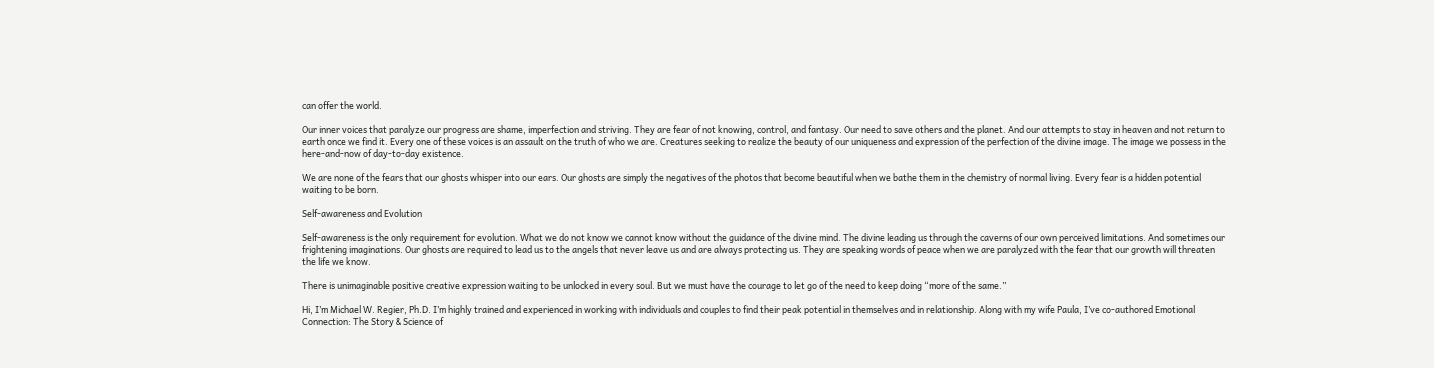can offer the world.

Our inner voices that paralyze our progress are shame, imperfection and striving. They are fear of not knowing, control, and fantasy. Our need to save others and the planet. And our attempts to stay in heaven and not return to earth once we find it. Every one of these voices is an assault on the truth of who we are. Creatures seeking to realize the beauty of our uniqueness and expression of the perfection of the divine image. The image we possess in the here-and-now of day-to-day existence.

We are none of the fears that our ghosts whisper into our ears. Our ghosts are simply the negatives of the photos that become beautiful when we bathe them in the chemistry of normal living. Every fear is a hidden potential waiting to be born.

Self-awareness and Evolution

Self-awareness is the only requirement for evolution. What we do not know we cannot know without the guidance of the divine mind. The divine leading us through the caverns of our own perceived limitations. And sometimes our frightening imaginations. Our ghosts are required to lead us to the angels that never leave us and are always protecting us. They are speaking words of peace when we are paralyzed with the fear that our growth will threaten the life we know.

There is unimaginable positive creative expression waiting to be unlocked in every soul. But we must have the courage to let go of the need to keep doing “more of the same.”

Hi, I’m Michael W. Regier, Ph.D. I’m highly trained and experienced in working with individuals and couples to find their peak potential in themselves and in relationship. Along with my wife Paula, I’ve co-authored Emotional Connection: The Story & Science of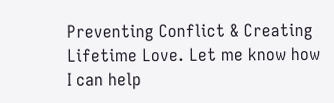Preventing Conflict & Creating Lifetime Love. Let me know how I can help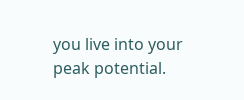you live into your peak potential.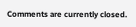Comments are currently closed.